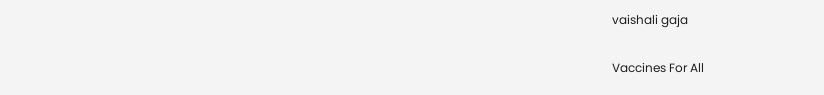vaishali gaja

Vaccines For All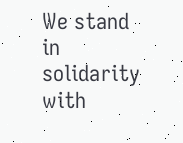We stand in solidarity with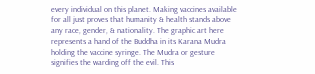every individual on this planet. Making vaccines available for all just proves that humanity & health stands above any race, gender, & nationality. The graphic art here represents a hand of the Buddha in its Karana Mudra holding the vaccine syringe. The Mudra or gesture signifies the warding off the evil. This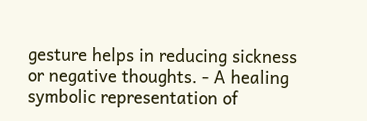gesture helps in reducing sickness or negative thoughts. - A healing symbolic representation of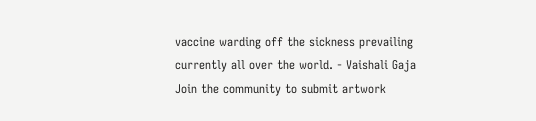vaccine warding off the sickness prevailing currently all over the world. - Vaishali Gaja
Join the community to submit artwork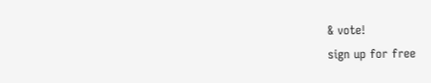& vote!
sign up for free